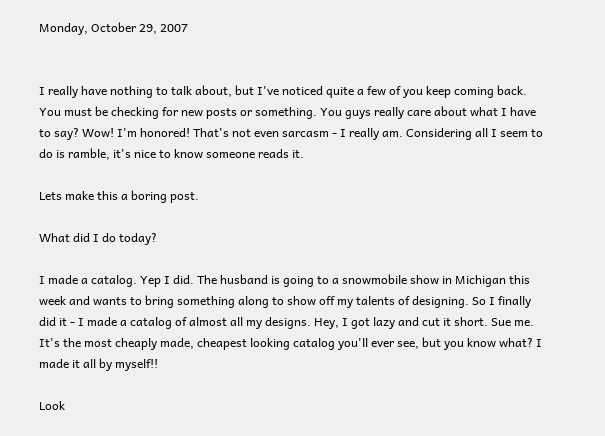Monday, October 29, 2007


I really have nothing to talk about, but I've noticed quite a few of you keep coming back. You must be checking for new posts or something. You guys really care about what I have to say? Wow! I'm honored! That's not even sarcasm - I really am. Considering all I seem to do is ramble, it's nice to know someone reads it.

Lets make this a boring post.

What did I do today?

I made a catalog. Yep I did. The husband is going to a snowmobile show in Michigan this week and wants to bring something along to show off my talents of designing. So I finally did it - I made a catalog of almost all my designs. Hey, I got lazy and cut it short. Sue me. It's the most cheaply made, cheapest looking catalog you'll ever see, but you know what? I made it all by myself!!

Look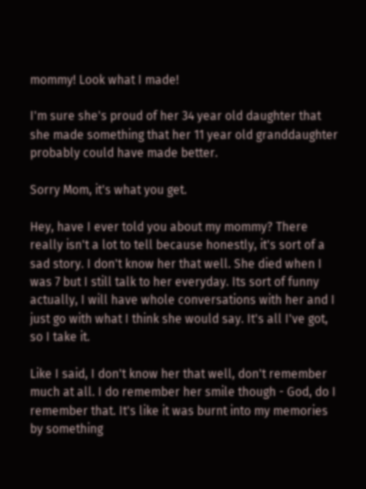mommy! Look what I made!

I'm sure she's proud of her 34 year old daughter that she made something that her 11 year old granddaughter probably could have made better.

Sorry Mom, it's what you get.

Hey, have I ever told you about my mommy? There really isn't a lot to tell because honestly, it's sort of a sad story. I don't know her that well. She died when I was 7 but I still talk to her everyday. Its sort of funny actually, I will have whole conversations with her and I just go with what I think she would say. It's all I've got, so I take it.

Like I said, I don't know her that well, don't remember much at all. I do remember her smile though - God, do I remember that. It's like it was burnt into my memories by something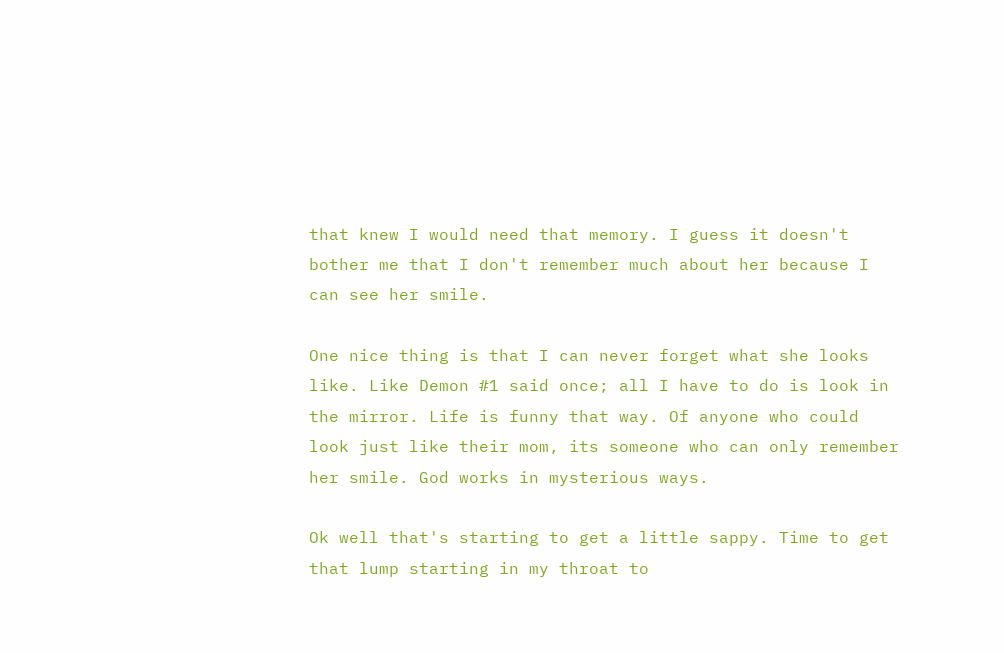that knew I would need that memory. I guess it doesn't bother me that I don't remember much about her because I can see her smile.

One nice thing is that I can never forget what she looks like. Like Demon #1 said once; all I have to do is look in the mirror. Life is funny that way. Of anyone who could look just like their mom, its someone who can only remember her smile. God works in mysterious ways.

Ok well that's starting to get a little sappy. Time to get that lump starting in my throat to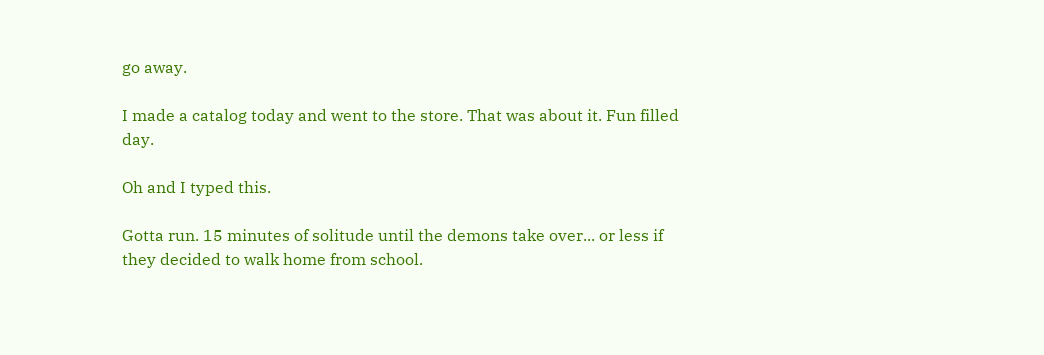go away.

I made a catalog today and went to the store. That was about it. Fun filled day.

Oh and I typed this.

Gotta run. 15 minutes of solitude until the demons take over... or less if they decided to walk home from school.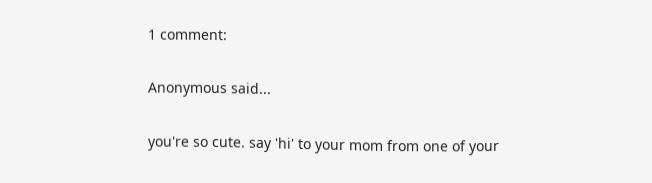1 comment:

Anonymous said...

you're so cute. say 'hi' to your mom from one of your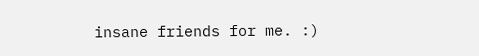insane friends for me. :)